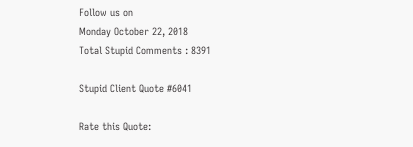Follow us on
Monday October 22, 2018
Total Stupid Comments : 8391

Stupid Client Quote #6041

Rate this Quote: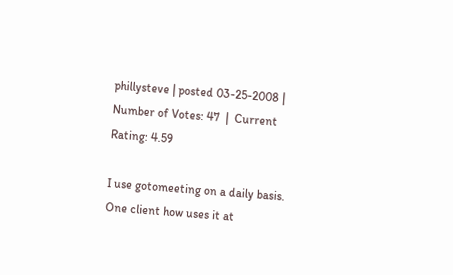phillysteve | posted 03-25-2008 | Number of Votes: 47  |  Current Rating: 4.59

I use gotomeeting on a daily basis. One client how uses it at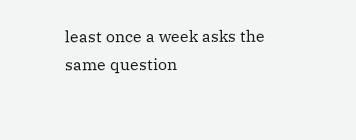least once a week asks the same question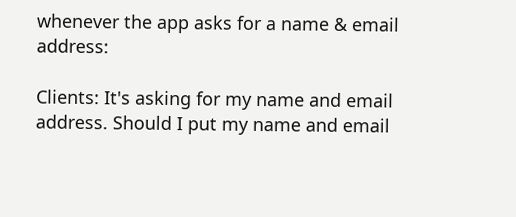whenever the app asks for a name & email address:

Clients: It's asking for my name and email address. Should I put my name and email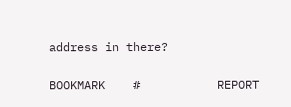address in there?

BOOKMARK    #           REPORT